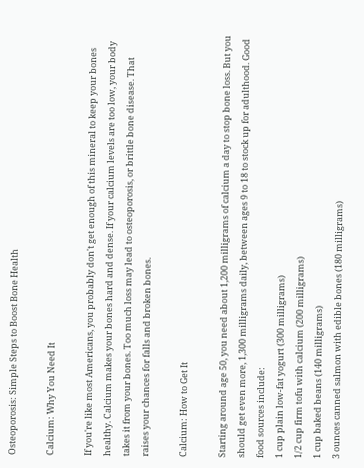Osteoporosis: Simple Steps to Boost Bone Health

Calcium: Why You Need It

If you're like most Americans, you probably don't get enough of this mineral to keep your bones healthy. Calcium makes your bones hard and dense. If your calcium levels are too low, your body takes it from your bones. Too much loss may lead to osteoporosis, or brittle bone disease. That raises your chances for falls and broken bones.

Calcium: How to Get It

Starting around age 50, you need about 1,200 milligrams of calcium a day to stop bone loss. But you should get even more, 1,300 milligrams daily, between ages 9 to 18 to stock up for adulthood. Good food sources include:
1 cup plain low-fat yogurt (300 milligrams)
1/2 cup firm tofu with calcium (200 milligrams)
1 cup baked beans (140 milligrams)
3 ounces canned salmon with edible bones (180 milligrams)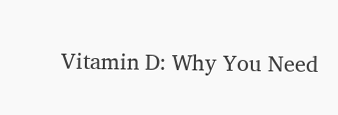Vitamin D: Why You Need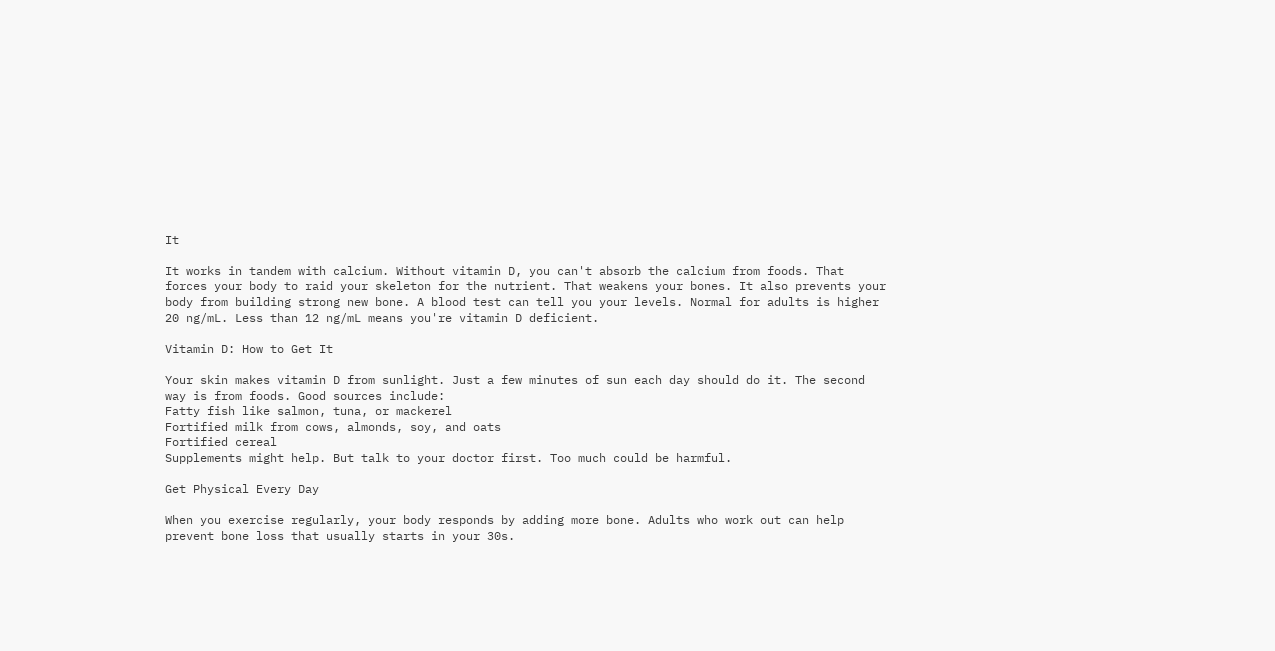It

It works in tandem with calcium. Without vitamin D, you can't absorb the calcium from foods. That forces your body to raid your skeleton for the nutrient. That weakens your bones. It also prevents your body from building strong new bone. A blood test can tell you your levels. Normal for adults is higher 20 ng/mL. Less than 12 ng/mL means you're vitamin D deficient.

Vitamin D: How to Get It

Your skin makes vitamin D from sunlight. Just a few minutes of sun each day should do it. The second way is from foods. Good sources include:
Fatty fish like salmon, tuna, or mackerel
Fortified milk from cows, almonds, soy, and oats
Fortified cereal
Supplements might help. But talk to your doctor first. Too much could be harmful.

Get Physical Every Day

When you exercise regularly, your body responds by adding more bone. Adults who work out can help prevent bone loss that usually starts in your 30s.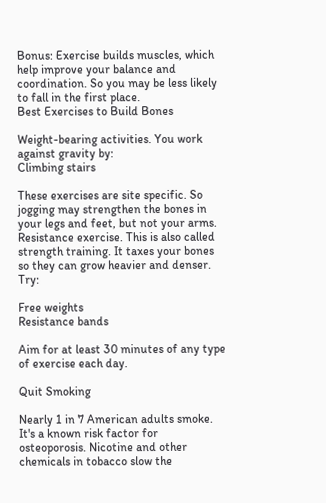Bonus: Exercise builds muscles, which help improve your balance and coordination. So you may be less likely to fall in the first place.
Best Exercises to Build Bones

Weight-bearing activities. You work against gravity by:
Climbing stairs

These exercises are site specific. So jogging may strengthen the bones in your legs and feet, but not your arms.
Resistance exercise. This is also called strength training. It taxes your bones so they can grow heavier and denser. Try:

Free weights
Resistance bands

Aim for at least 30 minutes of any type of exercise each day.

Quit Smoking

Nearly 1 in 7 American adults smoke. It's a known risk factor for osteoporosis. Nicotine and other chemicals in tobacco slow the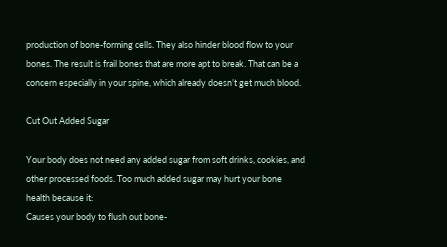production of bone-forming cells. They also hinder blood flow to your bones. The result is frail bones that are more apt to break. That can be a concern especially in your spine, which already doesn’t get much blood.

Cut Out Added Sugar

Your body does not need any added sugar from soft drinks, cookies, and other processed foods. Too much added sugar may hurt your bone health because it:
Causes your body to flush out bone-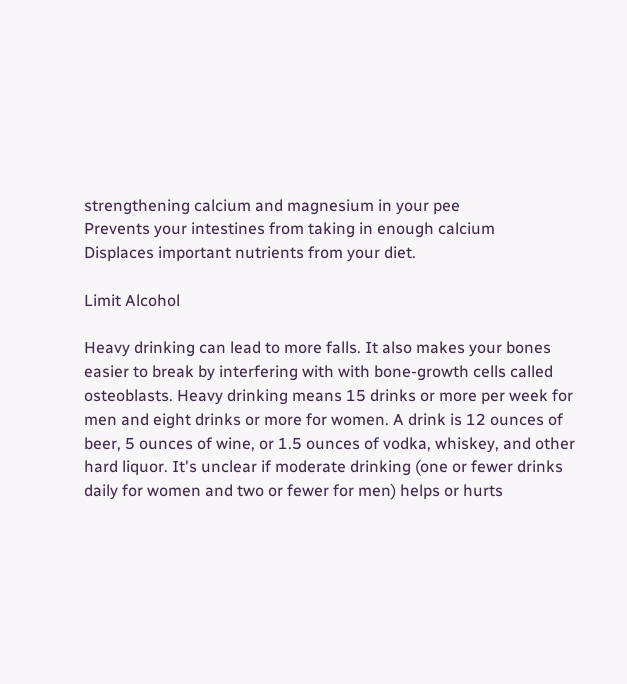strengthening calcium and magnesium in your pee
Prevents your intestines from taking in enough calcium
Displaces important nutrients from your diet.

Limit Alcohol

Heavy drinking can lead to more falls. It also makes your bones easier to break by interfering with with bone-growth cells called osteoblasts. Heavy drinking means 15 drinks or more per week for men and eight drinks or more for women. A drink is 12 ounces of beer, 5 ounces of wine, or 1.5 ounces of vodka, whiskey, and other hard liquor. It's unclear if moderate drinking (one or fewer drinks daily for women and two or fewer for men) helps or hurts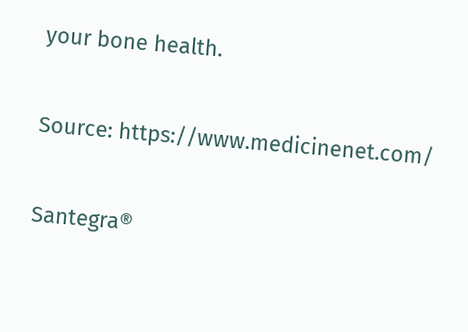your bone health.

Source: https://www.medicinenet.com/

Santegra®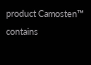product Camosten™ contains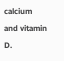calcium and vitamin D.